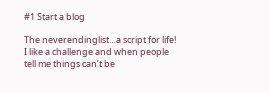#1 Start a blog

The neverendinglist…a script for life! I like a challenge and when people tell me things can’t be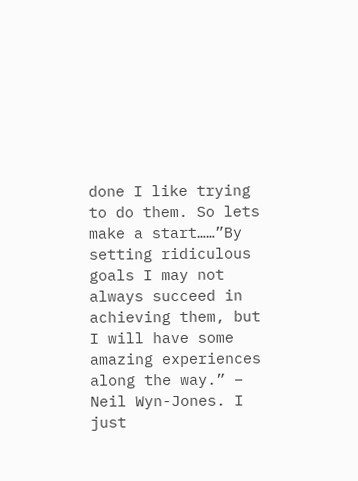done I like trying to do them. So lets make a start……”By setting ridiculous goals I may not always succeed in achieving them, but I will have some amazing experiences along the way.” – Neil Wyn-Jones. I just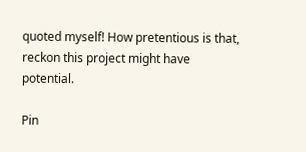quoted myself! How pretentious is that, reckon this project might have potential.

Pin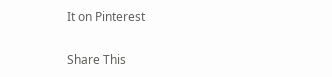It on Pinterest

Share This